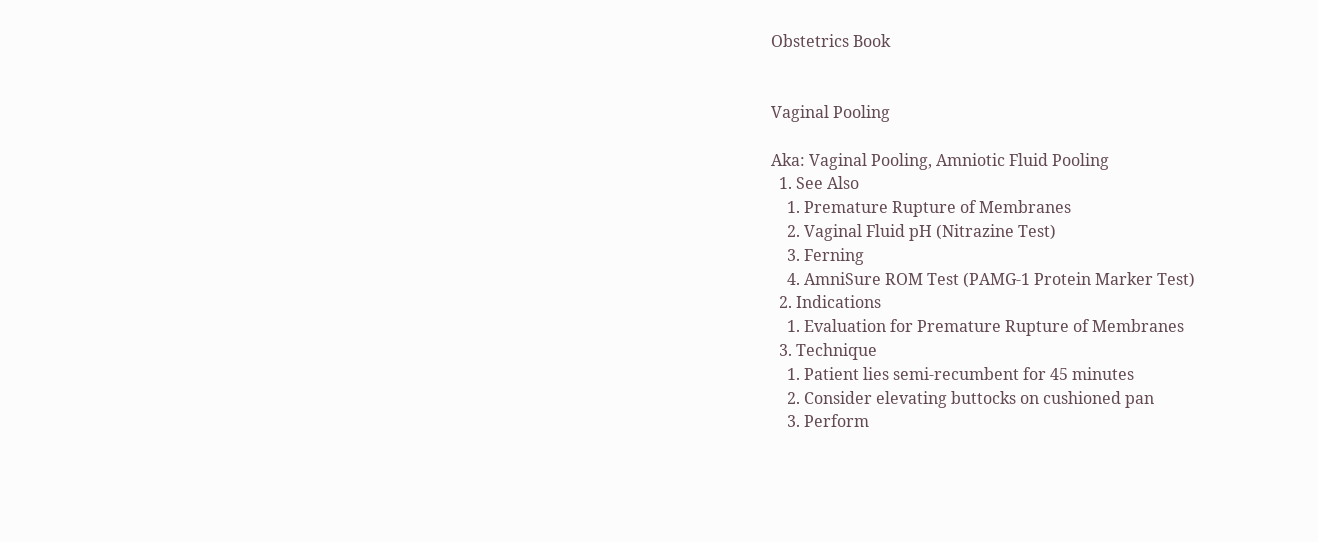Obstetrics Book


Vaginal Pooling

Aka: Vaginal Pooling, Amniotic Fluid Pooling
  1. See Also
    1. Premature Rupture of Membranes
    2. Vaginal Fluid pH (Nitrazine Test)
    3. Ferning
    4. AmniSure ROM Test (PAMG-1 Protein Marker Test)
  2. Indications
    1. Evaluation for Premature Rupture of Membranes
  3. Technique
    1. Patient lies semi-recumbent for 45 minutes
    2. Consider elevating buttocks on cushioned pan
    3. Perform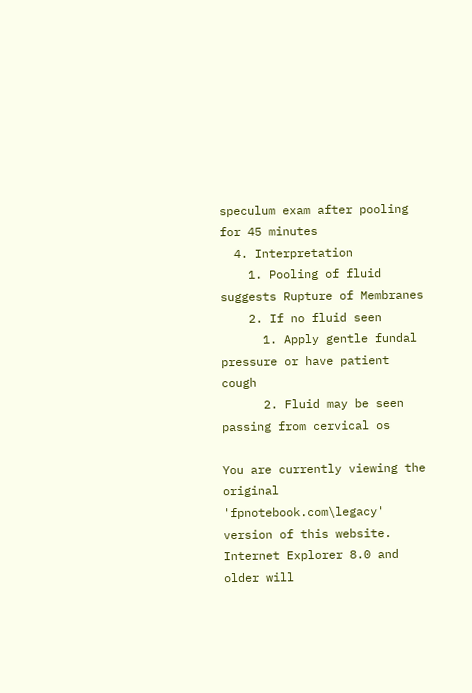speculum exam after pooling for 45 minutes
  4. Interpretation
    1. Pooling of fluid suggests Rupture of Membranes
    2. If no fluid seen
      1. Apply gentle fundal pressure or have patient cough
      2. Fluid may be seen passing from cervical os

You are currently viewing the original 'fpnotebook.com\legacy' version of this website. Internet Explorer 8.0 and older will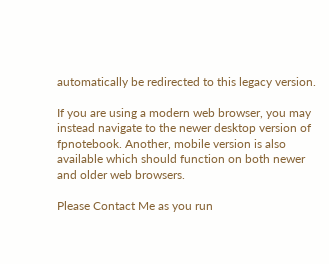automatically be redirected to this legacy version.

If you are using a modern web browser, you may instead navigate to the newer desktop version of fpnotebook. Another, mobile version is also available which should function on both newer and older web browsers.

Please Contact Me as you run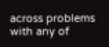across problems with any of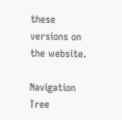these versions on the website.

Navigation Tree